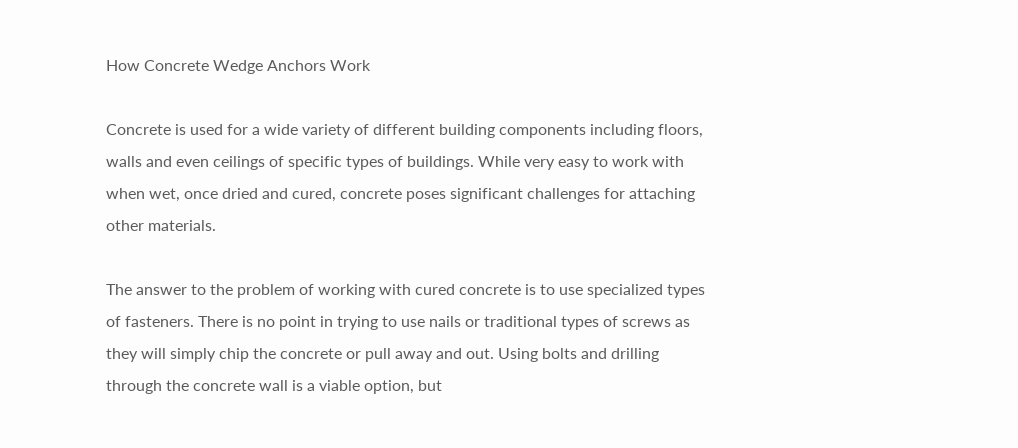How Concrete Wedge Anchors Work

Concrete is used for a wide variety of different building components including floors, walls and even ceilings of specific types of buildings. While very easy to work with when wet, once dried and cured, concrete poses significant challenges for attaching other materials.

The answer to the problem of working with cured concrete is to use specialized types of fasteners. There is no point in trying to use nails or traditional types of screws as they will simply chip the concrete or pull away and out. Using bolts and drilling through the concrete wall is a viable option, but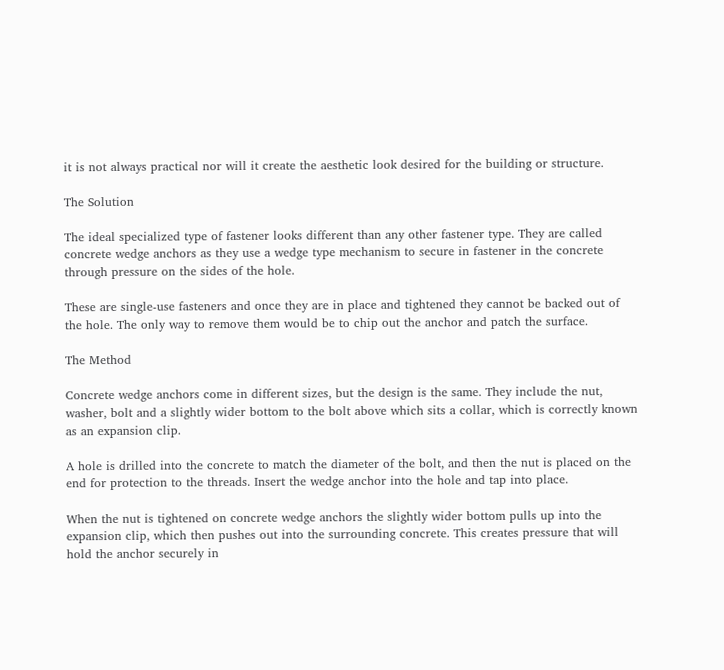it is not always practical nor will it create the aesthetic look desired for the building or structure.

The Solution

The ideal specialized type of fastener looks different than any other fastener type. They are called concrete wedge anchors as they use a wedge type mechanism to secure in fastener in the concrete through pressure on the sides of the hole.

These are single-use fasteners and once they are in place and tightened they cannot be backed out of the hole. The only way to remove them would be to chip out the anchor and patch the surface.

The Method

Concrete wedge anchors come in different sizes, but the design is the same. They include the nut, washer, bolt and a slightly wider bottom to the bolt above which sits a collar, which is correctly known as an expansion clip.

A hole is drilled into the concrete to match the diameter of the bolt, and then the nut is placed on the end for protection to the threads. Insert the wedge anchor into the hole and tap into place.

When the nut is tightened on concrete wedge anchors the slightly wider bottom pulls up into the expansion clip, which then pushes out into the surrounding concrete. This creates pressure that will hold the anchor securely in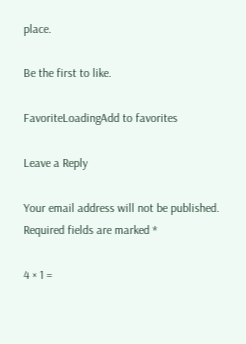place.

Be the first to like.

FavoriteLoadingAdd to favorites

Leave a Reply

Your email address will not be published. Required fields are marked *

4 × 1 =